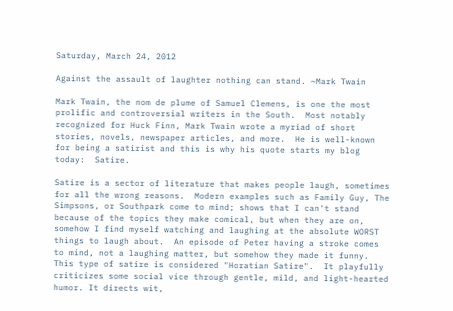Saturday, March 24, 2012

Against the assault of laughter nothing can stand. ~Mark Twain

Mark Twain, the nom de plume of Samuel Clemens, is one the most prolific and controversial writers in the South.  Most notably recognized for Huck Finn, Mark Twain wrote a myriad of short stories, novels, newspaper articles, and more.  He is well-known for being a satirist and this is why his quote starts my blog today:  Satire.

Satire is a sector of literature that makes people laugh, sometimes for all the wrong reasons.  Modern examples such as Family Guy, The Simpsons, or Southpark come to mind; shows that I can't stand because of the topics they make comical, but when they are on, somehow I find myself watching and laughing at the absolute WORST things to laugh about.  An episode of Peter having a stroke comes to mind, not a laughing matter, but somehow they made it funny.  This type of satire is considered "Horatian Satire".  It playfully criticizes some social vice through gentle, mild, and light-hearted humor. It directs wit,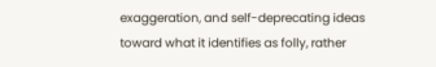exaggeration, and self-deprecating ideas toward what it identifies as folly, rather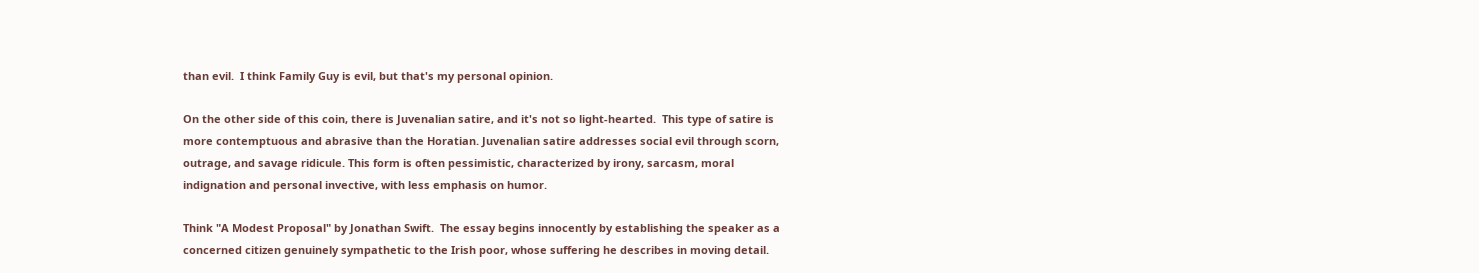than evil.  I think Family Guy is evil, but that's my personal opinion.

On the other side of this coin, there is Juvenalian satire, and it's not so light-hearted.  This type of satire is more contemptuous and abrasive than the Horatian. Juvenalian satire addresses social evil through scorn, outrage, and savage ridicule. This form is often pessimistic, characterized by irony, sarcasm, moral indignation and personal invective, with less emphasis on humor.

Think "A Modest Proposal" by Jonathan Swift.  The essay begins innocently by establishing the speaker as a concerned citizen genuinely sympathetic to the Irish poor, whose suffering he describes in moving detail.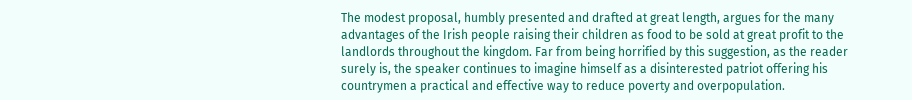The modest proposal, humbly presented and drafted at great length, argues for the many advantages of the Irish people raising their children as food to be sold at great profit to the landlords throughout the kingdom. Far from being horrified by this suggestion, as the reader surely is, the speaker continues to imagine himself as a disinterested patriot offering his countrymen a practical and effective way to reduce poverty and overpopulation.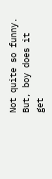Not quite so funny.  But, boy does it get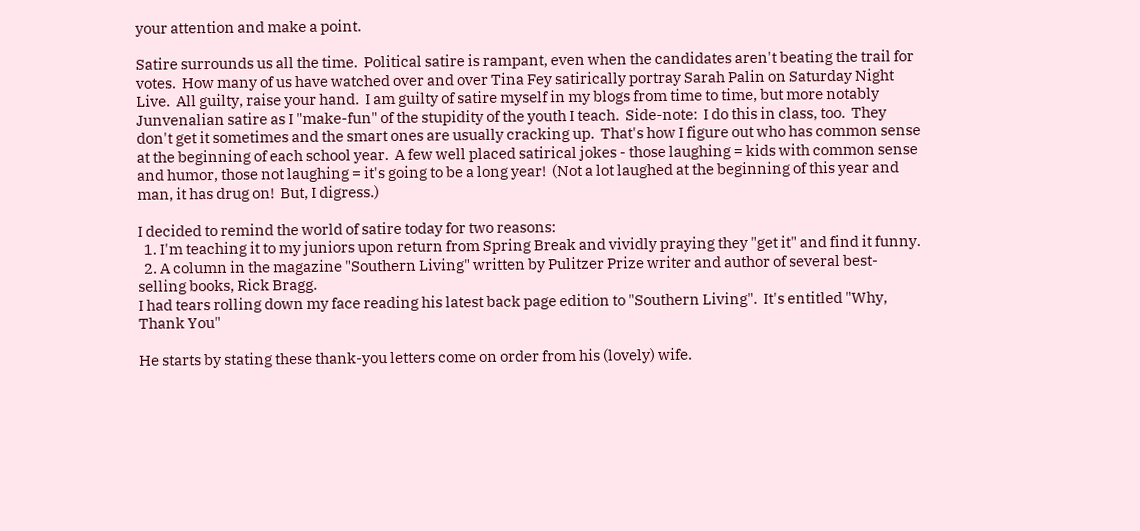your attention and make a point.

Satire surrounds us all the time.  Political satire is rampant, even when the candidates aren't beating the trail for votes.  How many of us have watched over and over Tina Fey satirically portray Sarah Palin on Saturday Night Live.  All guilty, raise your hand.  I am guilty of satire myself in my blogs from time to time, but more notably Junvenalian satire as I "make-fun" of the stupidity of the youth I teach.  Side-note:  I do this in class, too.  They don't get it sometimes and the smart ones are usually cracking up.  That's how I figure out who has common sense at the beginning of each school year.  A few well placed satirical jokes - those laughing = kids with common sense and humor, those not laughing = it's going to be a long year!  (Not a lot laughed at the beginning of this year and man, it has drug on!  But, I digress.)

I decided to remind the world of satire today for two reasons:
  1. I'm teaching it to my juniors upon return from Spring Break and vividly praying they "get it" and find it funny.
  2. A column in the magazine "Southern Living" written by Pulitzer Prize writer and author of several best-selling books, Rick Bragg.
I had tears rolling down my face reading his latest back page edition to "Southern Living".  It's entitled "Why, Thank You"

He starts by stating these thank-you letters come on order from his (lovely) wife.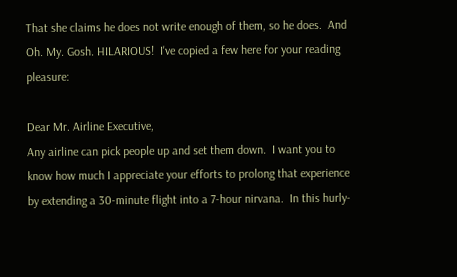That she claims he does not write enough of them, so he does.  And Oh. My. Gosh. HILARIOUS!  I've copied a few here for your reading pleasure:

Dear Mr. Airline Executive,
Any airline can pick people up and set them down.  I want you to know how much I appreciate your efforts to prolong that experience by extending a 30-minute flight into a 7-hour nirvana.  In this hurly-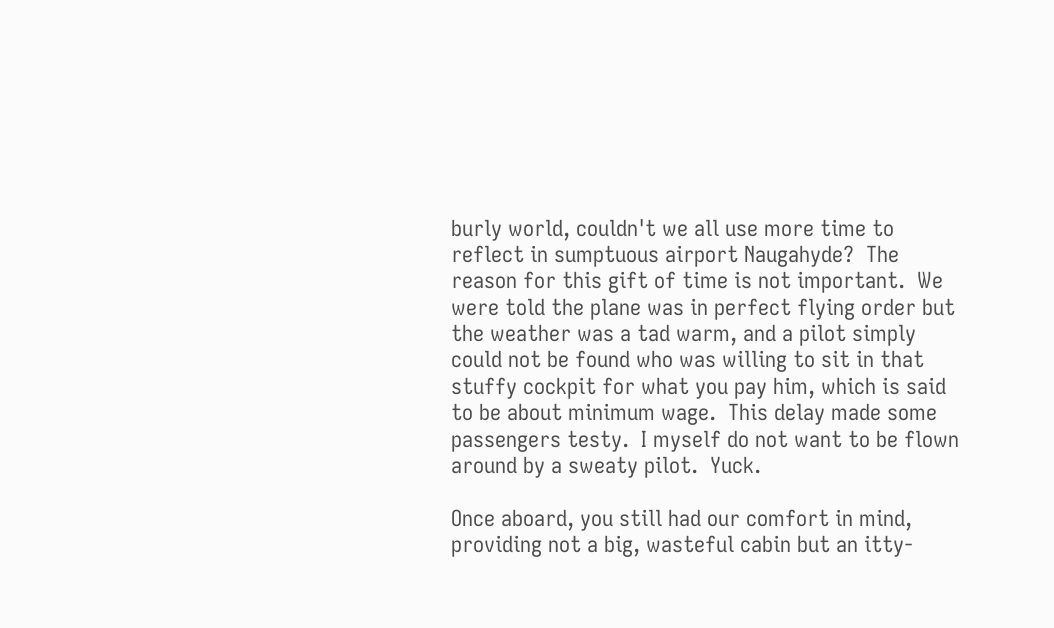burly world, couldn't we all use more time to reflect in sumptuous airport Naugahyde?  The reason for this gift of time is not important.  We were told the plane was in perfect flying order but the weather was a tad warm, and a pilot simply could not be found who was willing to sit in that stuffy cockpit for what you pay him, which is said to be about minimum wage.  This delay made some passengers testy.  I myself do not want to be flown around by a sweaty pilot.  Yuck.

Once aboard, you still had our comfort in mind, providing not a big, wasteful cabin but an itty-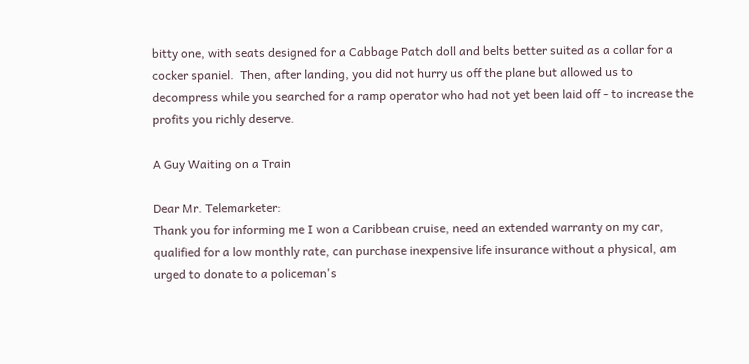bitty one, with seats designed for a Cabbage Patch doll and belts better suited as a collar for a cocker spaniel.  Then, after landing, you did not hurry us off the plane but allowed us to decompress while you searched for a ramp operator who had not yet been laid off - to increase the profits you richly deserve.

A Guy Waiting on a Train

Dear Mr. Telemarketer:
Thank you for informing me I won a Caribbean cruise, need an extended warranty on my car, qualified for a low monthly rate, can purchase inexpensive life insurance without a physical, am urged to donate to a policeman's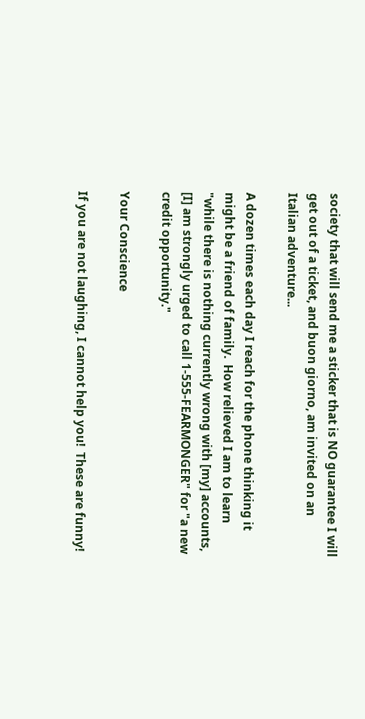society that will send me a sticker that is NO guarantee I will get out of a ticket, and buon giorno, am invited on an Italian adventure...

A dozen times each day I reach for the phone thinking it might be a friend of family.  How relieved I am to learn "while there is nothing currently wrong with [my] accounts, [I] am strongly urged to call 1-555-FEARMONGER" for "a new credit opportunity."

Your Conscience

If you are not laughing, I cannot help you!  These are funny!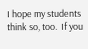I hope my students think so, too.  If you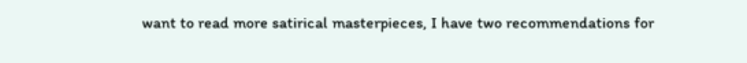want to read more satirical masterpieces, I have two recommendations for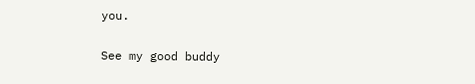you.

See my good buddy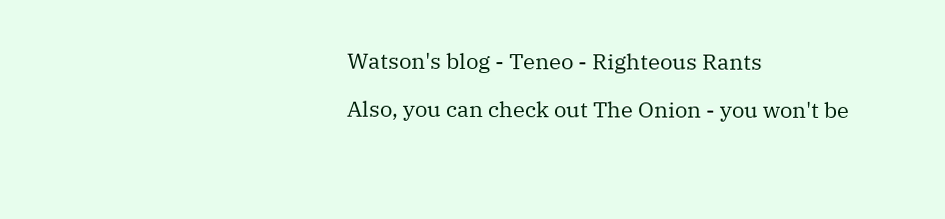Watson's blog - Teneo - Righteous Rants

Also, you can check out The Onion - you won't be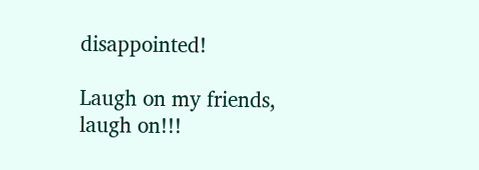disappointed!

Laugh on my friends, laugh on!!!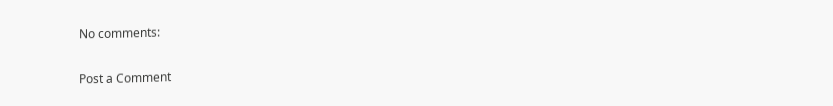No comments:

Post a Comment